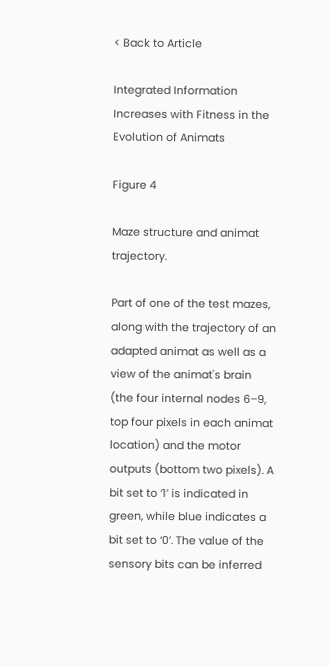< Back to Article

Integrated Information Increases with Fitness in the Evolution of Animats

Figure 4

Maze structure and animat trajectory.

Part of one of the test mazes, along with the trajectory of an adapted animat as well as a view of the animat's brain (the four internal nodes 6–9, top four pixels in each animat location) and the motor outputs (bottom two pixels). A bit set to ‘1’ is indicated in green, while blue indicates a bit set to ‘0’. The value of the sensory bits can be inferred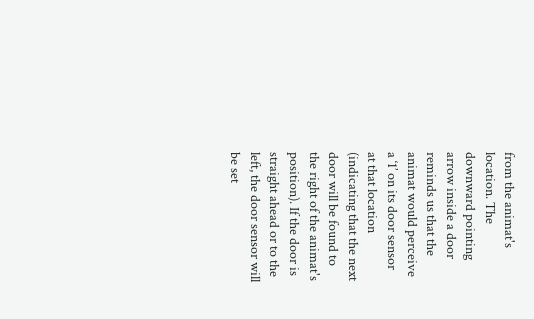from the animat's location. The downward pointing arrow inside a door reminds us that the animat would perceive a ‘1’ on its door sensor at that location (indicating that the next door will be found to the right of the animat's position). If the door is straight ahead or to the left, the door sensor will be set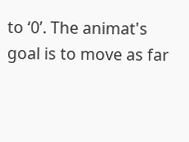to ‘0’. The animat's goal is to move as far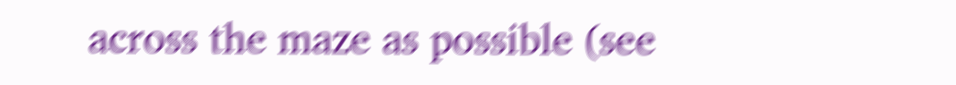across the maze as possible (see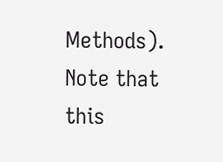Methods). Note that this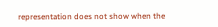representation does not show when the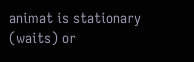animat is stationary (waits) or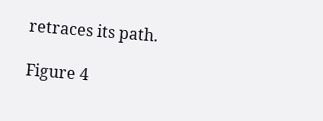retraces its path.

Figure 4